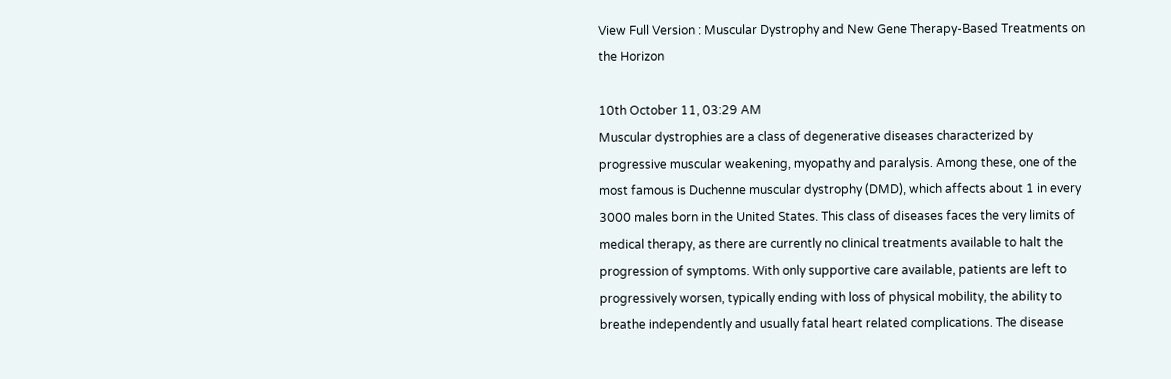View Full Version : Muscular Dystrophy and New Gene Therapy-Based Treatments on the Horizon

10th October 11, 03:29 AM
Muscular dystrophies are a class of degenerative diseases characterized by progressive muscular weakening, myopathy and paralysis. Among these, one of the most famous is Duchenne muscular dystrophy (DMD), which affects about 1 in every 3000 males born in the United States. This class of diseases faces the very limits of medical therapy, as there are currently no clinical treatments available to halt the progression of symptoms. With only supportive care available, patients are left to progressively worsen, typically ending with loss of physical mobility, the ability to breathe independently and usually fatal heart related complications. The disease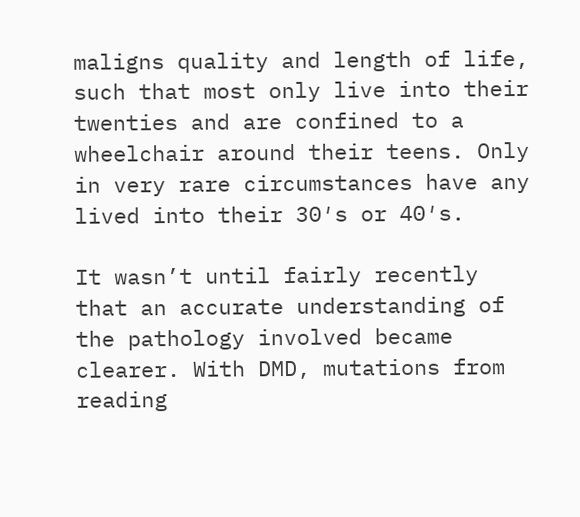maligns quality and length of life, such that most only live into their twenties and are confined to a wheelchair around their teens. Only in very rare circumstances have any lived into their 30′s or 40′s.

It wasn’t until fairly recently that an accurate understanding of the pathology involved became clearer. With DMD, mutations from reading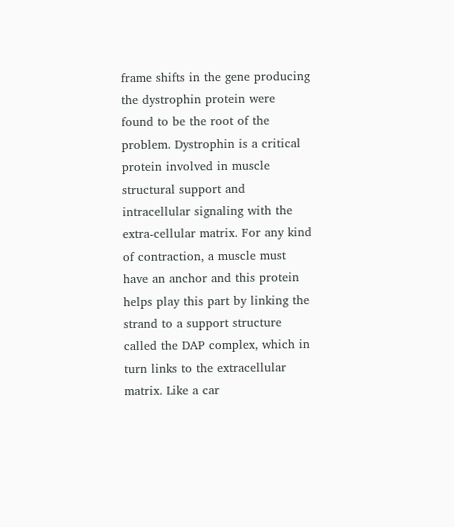frame shifts in the gene producing the dystrophin protein were found to be the root of the problem. Dystrophin is a critical protein involved in muscle structural support and intracellular signaling with the extra-cellular matrix. For any kind of contraction, a muscle must have an anchor and this protein helps play this part by linking the strand to a support structure called the DAP complex, which in turn links to the extracellular matrix. Like a car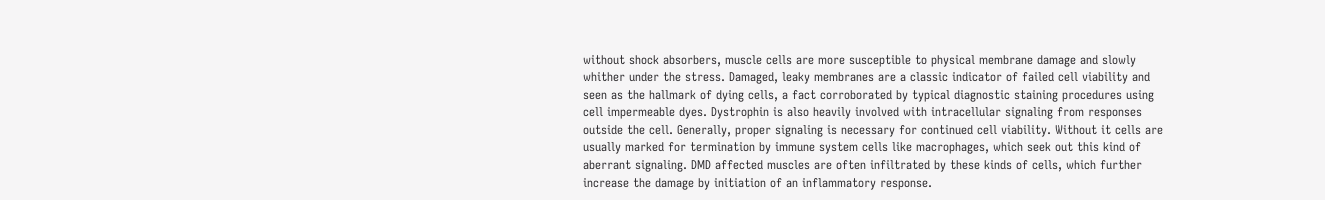without shock absorbers, muscle cells are more susceptible to physical membrane damage and slowly whither under the stress. Damaged, leaky membranes are a classic indicator of failed cell viability and seen as the hallmark of dying cells, a fact corroborated by typical diagnostic staining procedures using cell impermeable dyes. Dystrophin is also heavily involved with intracellular signaling from responses outside the cell. Generally, proper signaling is necessary for continued cell viability. Without it cells are usually marked for termination by immune system cells like macrophages, which seek out this kind of aberrant signaling. DMD affected muscles are often infiltrated by these kinds of cells, which further increase the damage by initiation of an inflammatory response.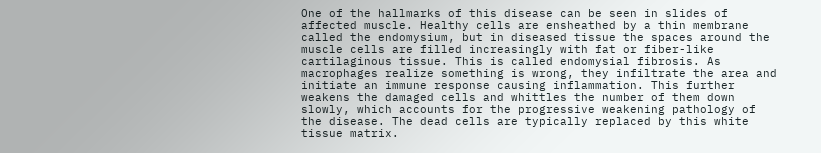One of the hallmarks of this disease can be seen in slides of affected muscle. Healthy cells are ensheathed by a thin membrane called the endomysium, but in diseased tissue the spaces around the muscle cells are filled increasingly with fat or fiber-like cartilaginous tissue. This is called endomysial fibrosis. As macrophages realize something is wrong, they infiltrate the area and initiate an immune response causing inflammation. This further weakens the damaged cells and whittles the number of them down slowly, which accounts for the progressive weakening pathology of the disease. The dead cells are typically replaced by this white tissue matrix.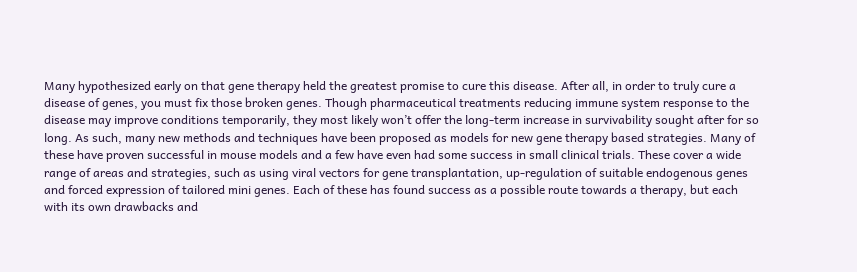Many hypothesized early on that gene therapy held the greatest promise to cure this disease. After all, in order to truly cure a disease of genes, you must fix those broken genes. Though pharmaceutical treatments reducing immune system response to the disease may improve conditions temporarily, they most likely won’t offer the long-term increase in survivability sought after for so long. As such, many new methods and techniques have been proposed as models for new gene therapy based strategies. Many of these have proven successful in mouse models and a few have even had some success in small clinical trials. These cover a wide range of areas and strategies, such as using viral vectors for gene transplantation, up-regulation of suitable endogenous genes and forced expression of tailored mini genes. Each of these has found success as a possible route towards a therapy, but each with its own drawbacks and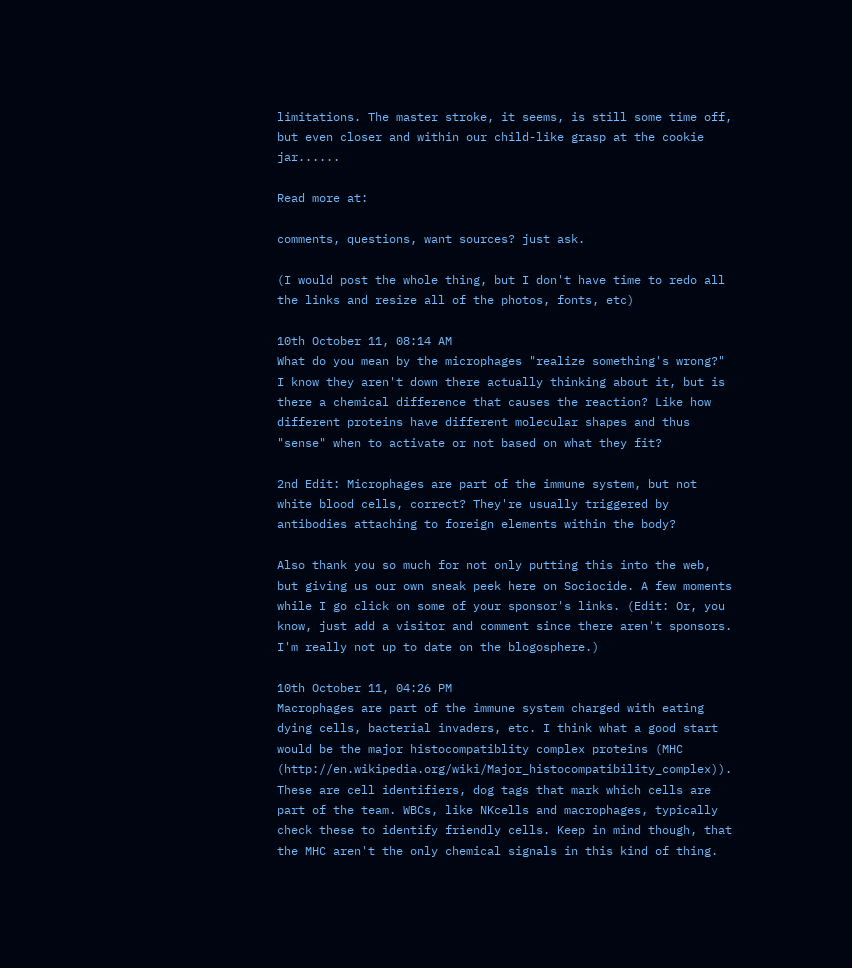limitations. The master stroke, it seems, is still some time off, but even closer and within our child-like grasp at the cookie jar......

Read more at:

comments, questions, want sources? just ask.

(I would post the whole thing, but I don't have time to redo all the links and resize all of the photos, fonts, etc)

10th October 11, 08:14 AM
What do you mean by the microphages "realize something's wrong?" I know they aren't down there actually thinking about it, but is there a chemical difference that causes the reaction? Like how different proteins have different molecular shapes and thus "sense" when to activate or not based on what they fit?

2nd Edit: Microphages are part of the immune system, but not white blood cells, correct? They're usually triggered by antibodies attaching to foreign elements within the body?

Also thank you so much for not only putting this into the web, but giving us our own sneak peek here on Sociocide. A few moments while I go click on some of your sponsor's links. (Edit: Or, you know, just add a visitor and comment since there aren't sponsors. I'm really not up to date on the blogosphere.)

10th October 11, 04:26 PM
Macrophages are part of the immune system charged with eating dying cells, bacterial invaders, etc. I think what a good start would be the major histocompatiblity complex proteins (MHC (http://en.wikipedia.org/wiki/Major_histocompatibility_complex)). These are cell identifiers, dog tags that mark which cells are part of the team. WBCs, like NKcells and macrophages, typically check these to identify friendly cells. Keep in mind though, that the MHC aren't the only chemical signals in this kind of thing.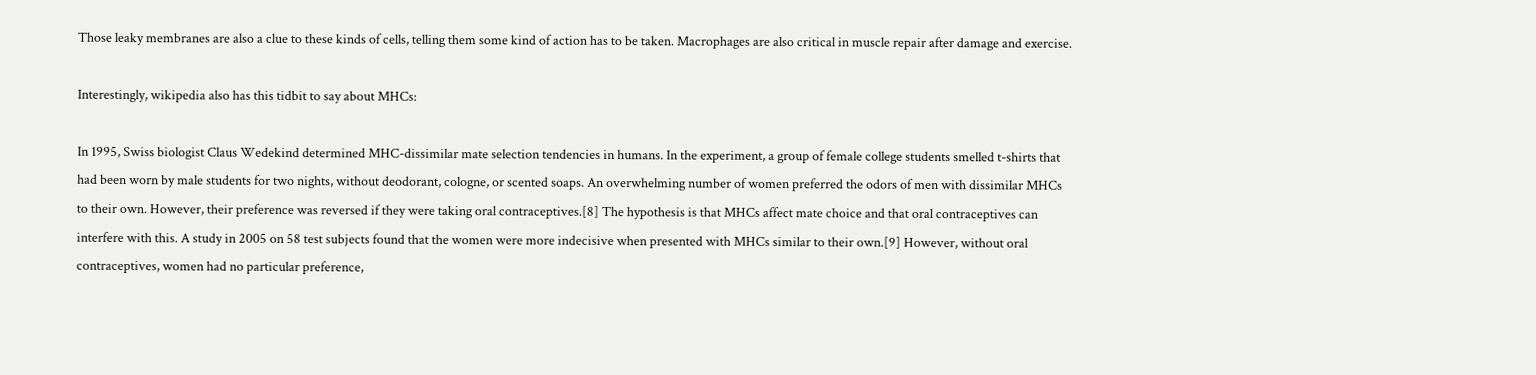Those leaky membranes are also a clue to these kinds of cells, telling them some kind of action has to be taken. Macrophages are also critical in muscle repair after damage and exercise.

Interestingly, wikipedia also has this tidbit to say about MHCs:

In 1995, Swiss biologist Claus Wedekind determined MHC-dissimilar mate selection tendencies in humans. In the experiment, a group of female college students smelled t-shirts that had been worn by male students for two nights, without deodorant, cologne, or scented soaps. An overwhelming number of women preferred the odors of men with dissimilar MHCs to their own. However, their preference was reversed if they were taking oral contraceptives.[8] The hypothesis is that MHCs affect mate choice and that oral contraceptives can interfere with this. A study in 2005 on 58 test subjects found that the women were more indecisive when presented with MHCs similar to their own.[9] However, without oral contraceptives, women had no particular preference,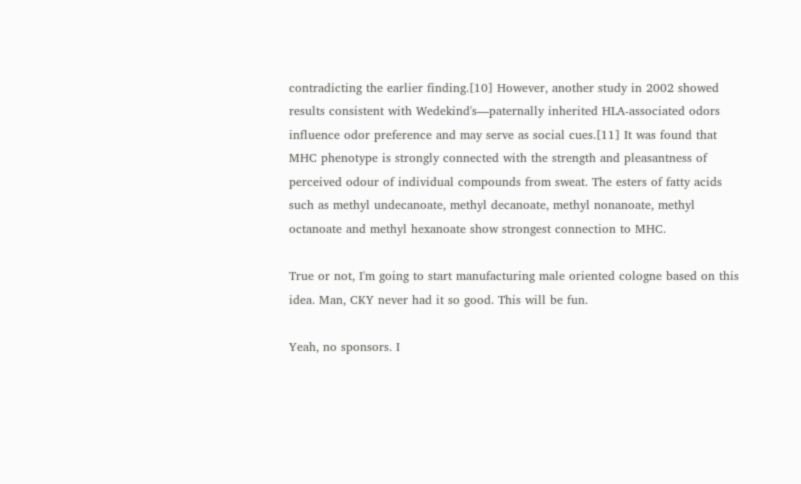contradicting the earlier finding.[10] However, another study in 2002 showed results consistent with Wedekind's—paternally inherited HLA-associated odors influence odor preference and may serve as social cues.[11] It was found that MHC phenotype is strongly connected with the strength and pleasantness of perceived odour of individual compounds from sweat. The esters of fatty acids such as methyl undecanoate, methyl decanoate, methyl nonanoate, methyl octanoate and methyl hexanoate show strongest connection to MHC.

True or not, I'm going to start manufacturing male oriented cologne based on this idea. Man, CKY never had it so good. This will be fun.

Yeah, no sponsors. I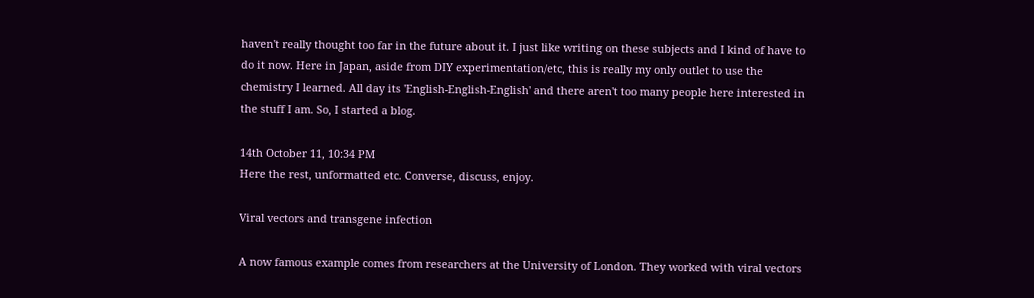haven't really thought too far in the future about it. I just like writing on these subjects and I kind of have to do it now. Here in Japan, aside from DIY experimentation/etc, this is really my only outlet to use the chemistry I learned. All day its 'English-English-English' and there aren't too many people here interested in the stuff I am. So, I started a blog.

14th October 11, 10:34 PM
Here the rest, unformatted etc. Converse, discuss, enjoy.

Viral vectors and transgene infection

A now famous example comes from researchers at the University of London. They worked with viral vectors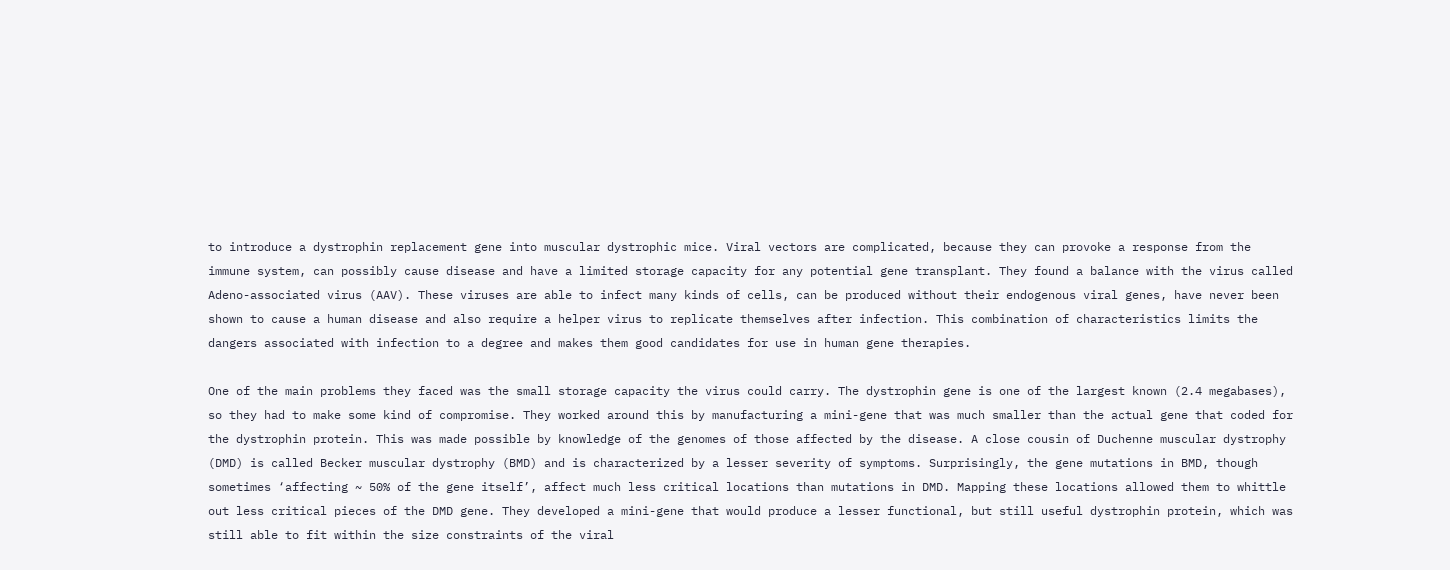to introduce a dystrophin replacement gene into muscular dystrophic mice. Viral vectors are complicated, because they can provoke a response from the immune system, can possibly cause disease and have a limited storage capacity for any potential gene transplant. They found a balance with the virus called Adeno-associated virus (AAV). These viruses are able to infect many kinds of cells, can be produced without their endogenous viral genes, have never been shown to cause a human disease and also require a helper virus to replicate themselves after infection. This combination of characteristics limits the dangers associated with infection to a degree and makes them good candidates for use in human gene therapies.

One of the main problems they faced was the small storage capacity the virus could carry. The dystrophin gene is one of the largest known (2.4 megabases), so they had to make some kind of compromise. They worked around this by manufacturing a mini-gene that was much smaller than the actual gene that coded for the dystrophin protein. This was made possible by knowledge of the genomes of those affected by the disease. A close cousin of Duchenne muscular dystrophy (DMD) is called Becker muscular dystrophy (BMD) and is characterized by a lesser severity of symptoms. Surprisingly, the gene mutations in BMD, though sometimes ‘affecting ~ 50% of the gene itself’, affect much less critical locations than mutations in DMD. Mapping these locations allowed them to whittle out less critical pieces of the DMD gene. They developed a mini-gene that would produce a lesser functional, but still useful dystrophin protein, which was still able to fit within the size constraints of the viral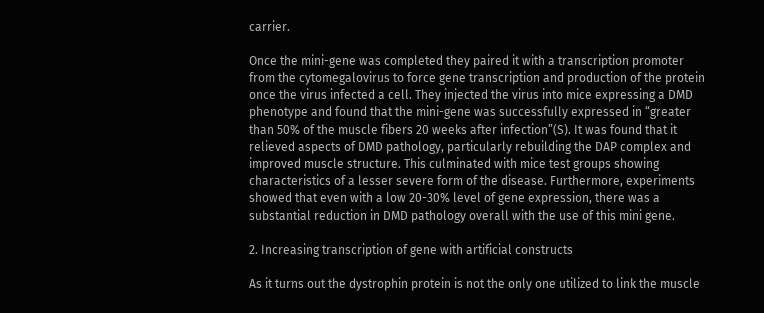carrier.

Once the mini-gene was completed they paired it with a transcription promoter from the cytomegalovirus to force gene transcription and production of the protein once the virus infected a cell. They injected the virus into mice expressing a DMD phenotype and found that the mini-gene was successfully expressed in “greater than 50% of the muscle fibers 20 weeks after infection”(S). It was found that it relieved aspects of DMD pathology, particularly rebuilding the DAP complex and improved muscle structure. This culminated with mice test groups showing characteristics of a lesser severe form of the disease. Furthermore, experiments showed that even with a low 20-30% level of gene expression, there was a substantial reduction in DMD pathology overall with the use of this mini gene.

2. Increasing transcription of gene with artificial constructs

As it turns out the dystrophin protein is not the only one utilized to link the muscle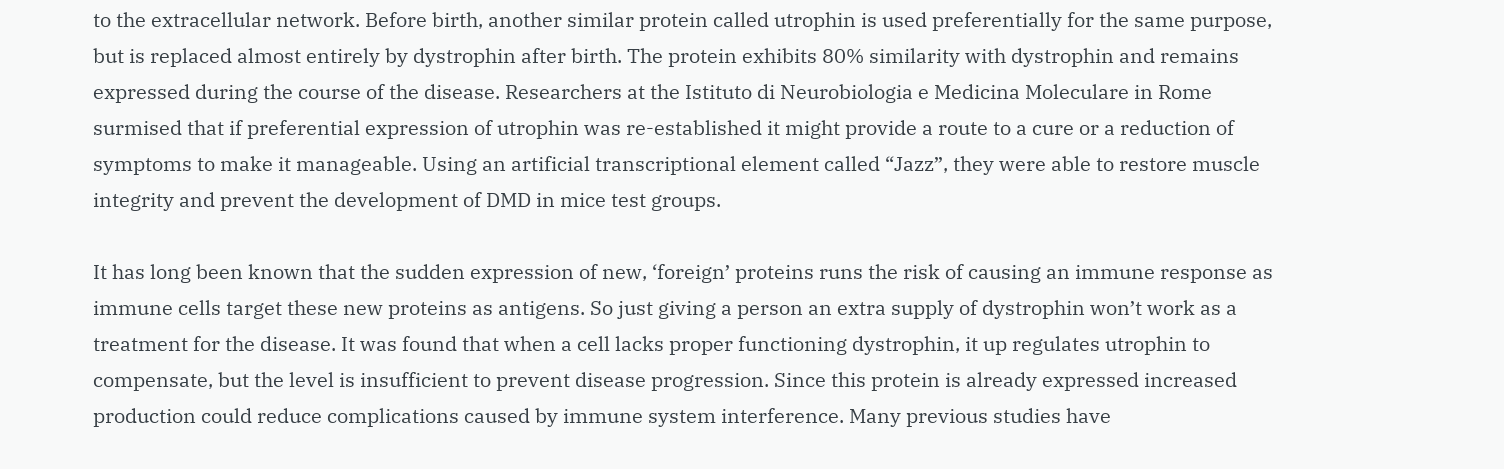to the extracellular network. Before birth, another similar protein called utrophin is used preferentially for the same purpose, but is replaced almost entirely by dystrophin after birth. The protein exhibits 80% similarity with dystrophin and remains expressed during the course of the disease. Researchers at the Istituto di Neurobiologia e Medicina Moleculare in Rome surmised that if preferential expression of utrophin was re-established it might provide a route to a cure or a reduction of symptoms to make it manageable. Using an artificial transcriptional element called “Jazz”, they were able to restore muscle integrity and prevent the development of DMD in mice test groups.

It has long been known that the sudden expression of new, ‘foreign’ proteins runs the risk of causing an immune response as immune cells target these new proteins as antigens. So just giving a person an extra supply of dystrophin won’t work as a treatment for the disease. It was found that when a cell lacks proper functioning dystrophin, it up regulates utrophin to compensate, but the level is insufficient to prevent disease progression. Since this protein is already expressed increased production could reduce complications caused by immune system interference. Many previous studies have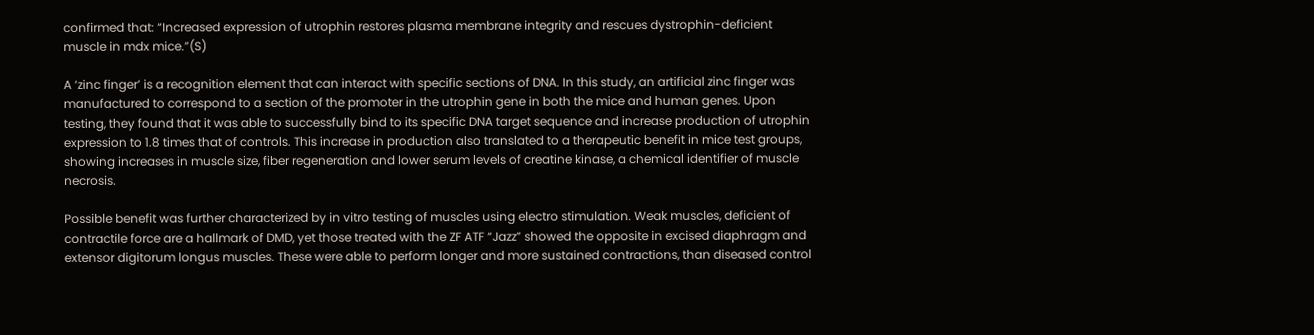confirmed that: “Increased expression of utrophin restores plasma membrane integrity and rescues dystrophin-deficient muscle in mdx mice.”(S)

A ‘zinc finger’ is a recognition element that can interact with specific sections of DNA. In this study, an artificial zinc finger was manufactured to correspond to a section of the promoter in the utrophin gene in both the mice and human genes. Upon testing, they found that it was able to successfully bind to its specific DNA target sequence and increase production of utrophin expression to 1.8 times that of controls. This increase in production also translated to a therapeutic benefit in mice test groups, showing increases in muscle size, fiber regeneration and lower serum levels of creatine kinase, a chemical identifier of muscle necrosis.

Possible benefit was further characterized by in vitro testing of muscles using electro stimulation. Weak muscles, deficient of contractile force are a hallmark of DMD, yet those treated with the ZF ATF “Jazz” showed the opposite in excised diaphragm and extensor digitorum longus muscles. These were able to perform longer and more sustained contractions, than diseased control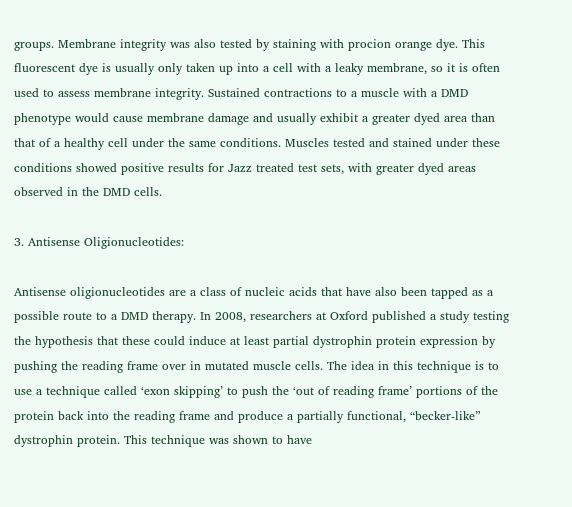groups. Membrane integrity was also tested by staining with procion orange dye. This fluorescent dye is usually only taken up into a cell with a leaky membrane, so it is often used to assess membrane integrity. Sustained contractions to a muscle with a DMD phenotype would cause membrane damage and usually exhibit a greater dyed area than that of a healthy cell under the same conditions. Muscles tested and stained under these conditions showed positive results for Jazz treated test sets, with greater dyed areas observed in the DMD cells.

3. Antisense Oligionucleotides:

Antisense oligionucleotides are a class of nucleic acids that have also been tapped as a possible route to a DMD therapy. In 2008, researchers at Oxford published a study testing the hypothesis that these could induce at least partial dystrophin protein expression by pushing the reading frame over in mutated muscle cells. The idea in this technique is to use a technique called ‘exon skipping’ to push the ‘out of reading frame’ portions of the protein back into the reading frame and produce a partially functional, “becker-like” dystrophin protein. This technique was shown to have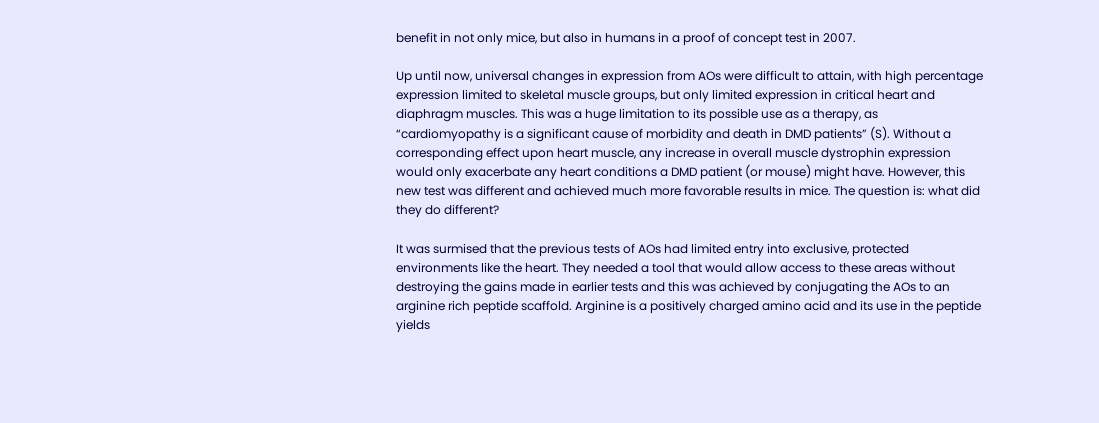benefit in not only mice, but also in humans in a proof of concept test in 2007.

Up until now, universal changes in expression from AOs were difficult to attain, with high percentage expression limited to skeletal muscle groups, but only limited expression in critical heart and diaphragm muscles. This was a huge limitation to its possible use as a therapy, as “cardiomyopathy is a significant cause of morbidity and death in DMD patients” (S). Without a corresponding effect upon heart muscle, any increase in overall muscle dystrophin expression would only exacerbate any heart conditions a DMD patient (or mouse) might have. However, this new test was different and achieved much more favorable results in mice. The question is: what did they do different?

It was surmised that the previous tests of AOs had limited entry into exclusive, protected environments like the heart. They needed a tool that would allow access to these areas without destroying the gains made in earlier tests and this was achieved by conjugating the AOs to an arginine rich peptide scaffold. Arginine is a positively charged amino acid and its use in the peptide yields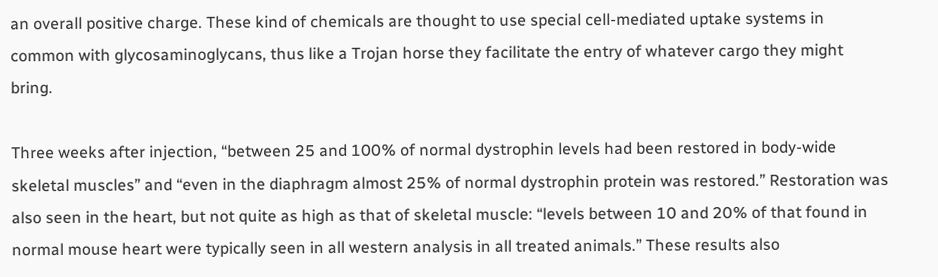an overall positive charge. These kind of chemicals are thought to use special cell-mediated uptake systems in common with glycosaminoglycans, thus like a Trojan horse they facilitate the entry of whatever cargo they might bring.

Three weeks after injection, “between 25 and 100% of normal dystrophin levels had been restored in body-wide skeletal muscles” and “even in the diaphragm almost 25% of normal dystrophin protein was restored.” Restoration was also seen in the heart, but not quite as high as that of skeletal muscle: “levels between 10 and 20% of that found in normal mouse heart were typically seen in all western analysis in all treated animals.” These results also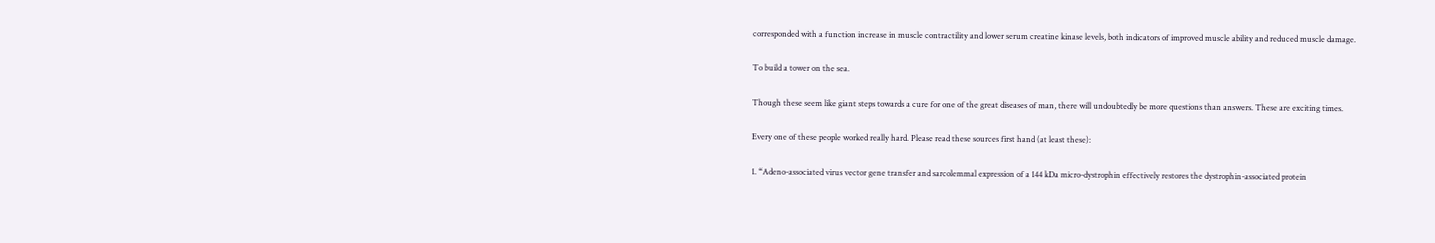corresponded with a function increase in muscle contractility and lower serum creatine kinase levels, both indicators of improved muscle ability and reduced muscle damage.

To build a tower on the sea.

Though these seem like giant steps towards a cure for one of the great diseases of man, there will undoubtedly be more questions than answers. These are exciting times.

Every one of these people worked really hard. Please read these sources first hand (at least these):

1. “Adeno-associated virus vector gene transfer and sarcolemmal expression of a 144 kDa micro-dystrophin effectively restores the dystrophin-associated protein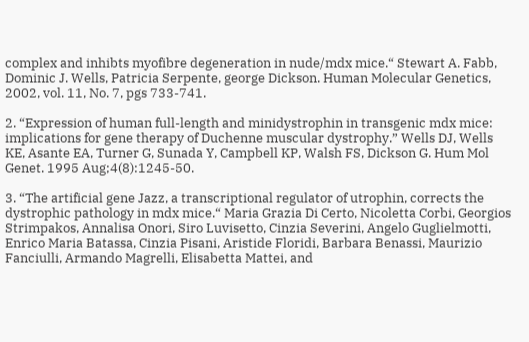complex and inhibts myofibre degeneration in nude/mdx mice.“ Stewart A. Fabb, Dominic J. Wells, Patricia Serpente, george Dickson. Human Molecular Genetics, 2002, vol. 11, No. 7, pgs 733-741.

2. “Expression of human full-length and minidystrophin in transgenic mdx mice: implications for gene therapy of Duchenne muscular dystrophy.” Wells DJ, Wells KE, Asante EA, Turner G, Sunada Y, Campbell KP, Walsh FS, Dickson G. Hum Mol Genet. 1995 Aug;4(8):1245-50.

3. “The artificial gene Jazz, a transcriptional regulator of utrophin, corrects the dystrophic pathology in mdx mice.“ Maria Grazia Di Certo, Nicoletta Corbi, Georgios Strimpakos, Annalisa Onori, Siro Luvisetto, Cinzia Severini, Angelo Guglielmotti, Enrico Maria Batassa, Cinzia Pisani, Aristide Floridi, Barbara Benassi, Maurizio Fanciulli, Armando Magrelli, Elisabetta Mattei, and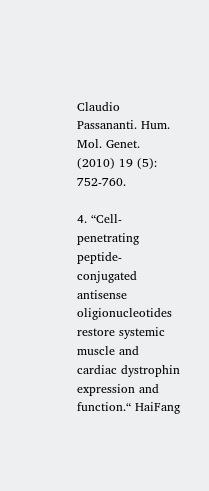Claudio Passananti. Hum. Mol. Genet. (2010) 19 (5): 752-760.

4. “Cell-penetrating peptide-conjugated antisense oligionucleotides restore systemic muscle and cardiac dystrophin expression and function.“ HaiFang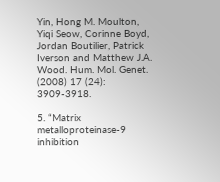Yin, Hong M. Moulton, Yiqi Seow, Corinne Boyd, Jordan Boutilier, Patrick Iverson and Matthew J.A. Wood. Hum. Mol. Genet. (2008) 17 (24): 3909-3918.

5. “Matrix metalloproteinase-9 inhibition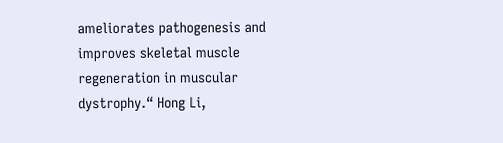ameliorates pathogenesis and improves skeletal muscle regeneration in muscular dystrophy.“ Hong Li,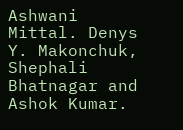Ashwani Mittal. Denys Y. Makonchuk, Shephali Bhatnagar and Ashok Kumar.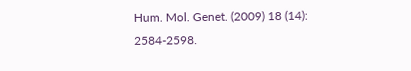Hum. Mol. Genet. (2009) 18 (14): 2584-2598.